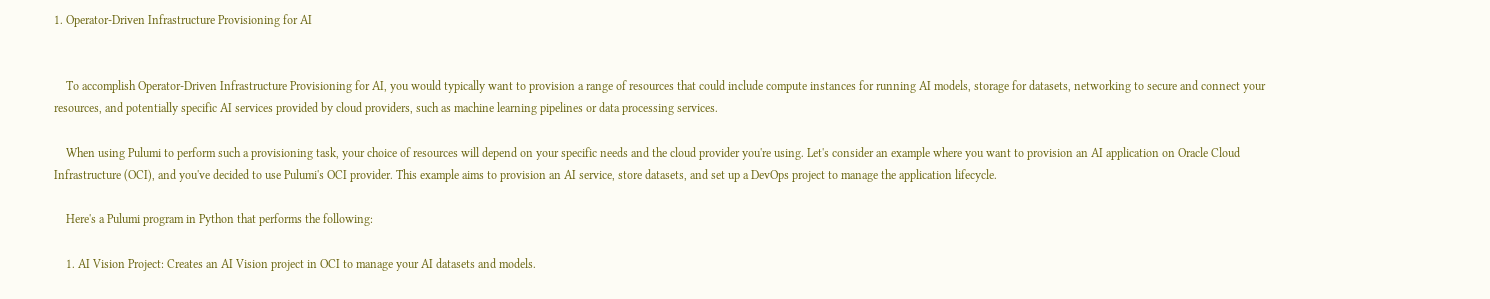1. Operator-Driven Infrastructure Provisioning for AI


    To accomplish Operator-Driven Infrastructure Provisioning for AI, you would typically want to provision a range of resources that could include compute instances for running AI models, storage for datasets, networking to secure and connect your resources, and potentially specific AI services provided by cloud providers, such as machine learning pipelines or data processing services.

    When using Pulumi to perform such a provisioning task, your choice of resources will depend on your specific needs and the cloud provider you're using. Let's consider an example where you want to provision an AI application on Oracle Cloud Infrastructure (OCI), and you've decided to use Pulumi's OCI provider. This example aims to provision an AI service, store datasets, and set up a DevOps project to manage the application lifecycle.

    Here's a Pulumi program in Python that performs the following:

    1. AI Vision Project: Creates an AI Vision project in OCI to manage your AI datasets and models.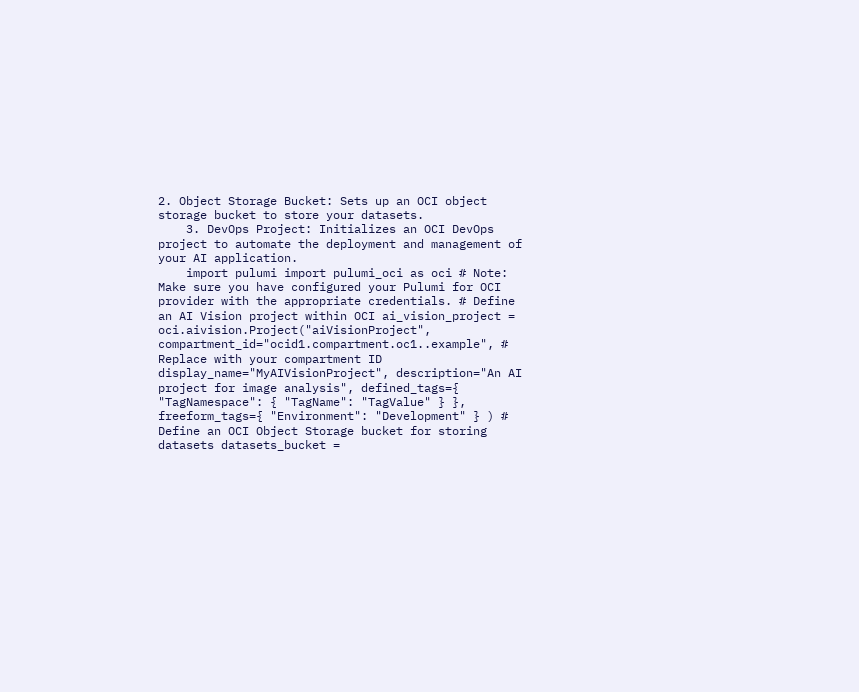2. Object Storage Bucket: Sets up an OCI object storage bucket to store your datasets.
    3. DevOps Project: Initializes an OCI DevOps project to automate the deployment and management of your AI application.
    import pulumi import pulumi_oci as oci # Note: Make sure you have configured your Pulumi for OCI provider with the appropriate credentials. # Define an AI Vision project within OCI ai_vision_project = oci.aivision.Project("aiVisionProject", compartment_id="ocid1.compartment.oc1..example", # Replace with your compartment ID display_name="MyAIVisionProject", description="An AI project for image analysis", defined_tags={ "TagNamespace": { "TagName": "TagValue" } }, freeform_tags={ "Environment": "Development" } ) # Define an OCI Object Storage bucket for storing datasets datasets_bucket =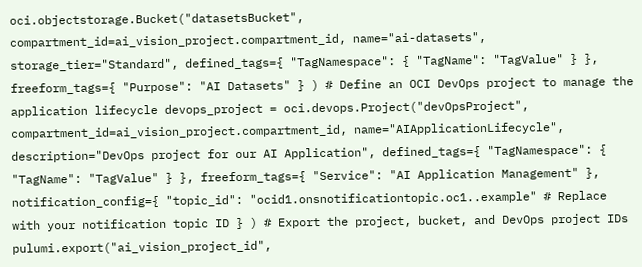oci.objectstorage.Bucket("datasetsBucket", compartment_id=ai_vision_project.compartment_id, name="ai-datasets", storage_tier="Standard", defined_tags={ "TagNamespace": { "TagName": "TagValue" } }, freeform_tags={ "Purpose": "AI Datasets" } ) # Define an OCI DevOps project to manage the application lifecycle devops_project = oci.devops.Project("devOpsProject", compartment_id=ai_vision_project.compartment_id, name="AIApplicationLifecycle", description="DevOps project for our AI Application", defined_tags={ "TagNamespace": { "TagName": "TagValue" } }, freeform_tags={ "Service": "AI Application Management" }, notification_config={ "topic_id": "ocid1.onsnotificationtopic.oc1..example" # Replace with your notification topic ID } ) # Export the project, bucket, and DevOps project IDs pulumi.export("ai_vision_project_id",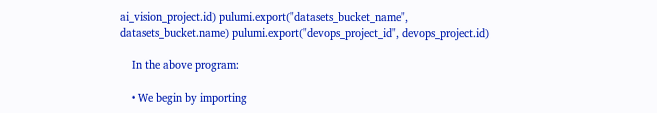ai_vision_project.id) pulumi.export("datasets_bucket_name", datasets_bucket.name) pulumi.export("devops_project_id", devops_project.id)

    In the above program:

    • We begin by importing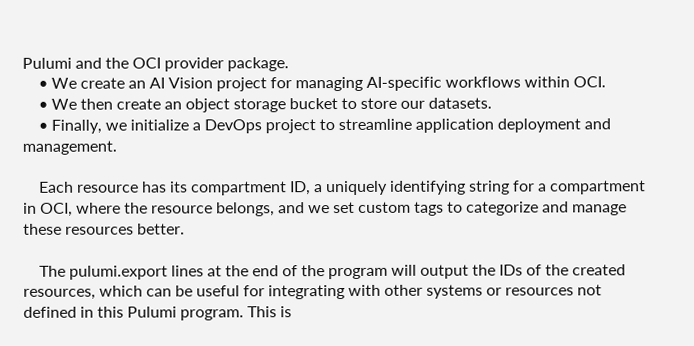Pulumi and the OCI provider package.
    • We create an AI Vision project for managing AI-specific workflows within OCI.
    • We then create an object storage bucket to store our datasets.
    • Finally, we initialize a DevOps project to streamline application deployment and management.

    Each resource has its compartment ID, a uniquely identifying string for a compartment in OCI, where the resource belongs, and we set custom tags to categorize and manage these resources better.

    The pulumi.export lines at the end of the program will output the IDs of the created resources, which can be useful for integrating with other systems or resources not defined in this Pulumi program. This is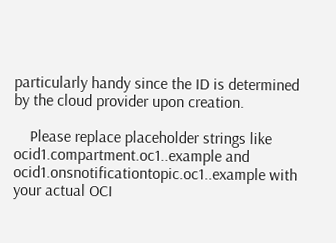particularly handy since the ID is determined by the cloud provider upon creation.

    Please replace placeholder strings like ocid1.compartment.oc1..example and ocid1.onsnotificationtopic.oc1..example with your actual OCI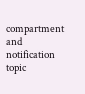compartment and notification topic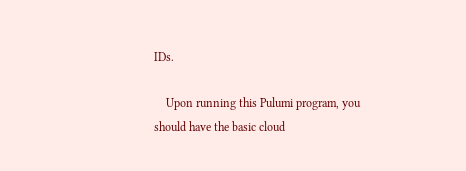IDs.

    Upon running this Pulumi program, you should have the basic cloud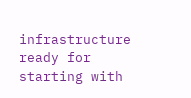infrastructure ready for starting with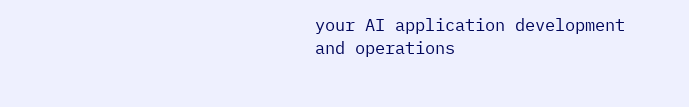your AI application development and operations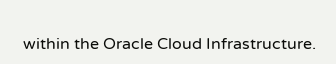within the Oracle Cloud Infrastructure.